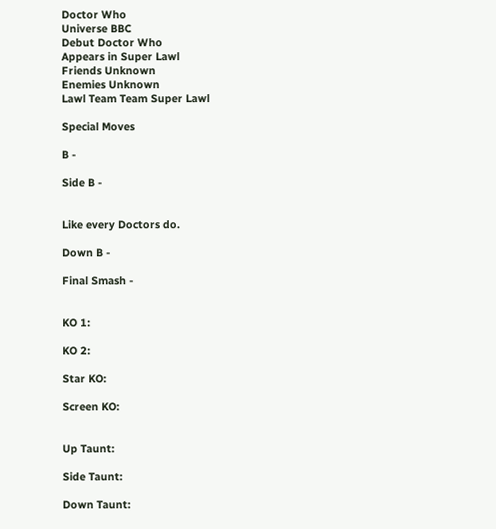Doctor Who
Universe BBC
Debut Doctor Who
Appears in Super Lawl
Friends Unknown
Enemies Unknown
Lawl Team Team Super Lawl

Special Moves

B -

Side B -


Like every Doctors do.

Down B -

Final Smash -


KO 1:

KO 2:

Star KO:

Screen KO:


Up Taunt:

Side Taunt:

Down Taunt: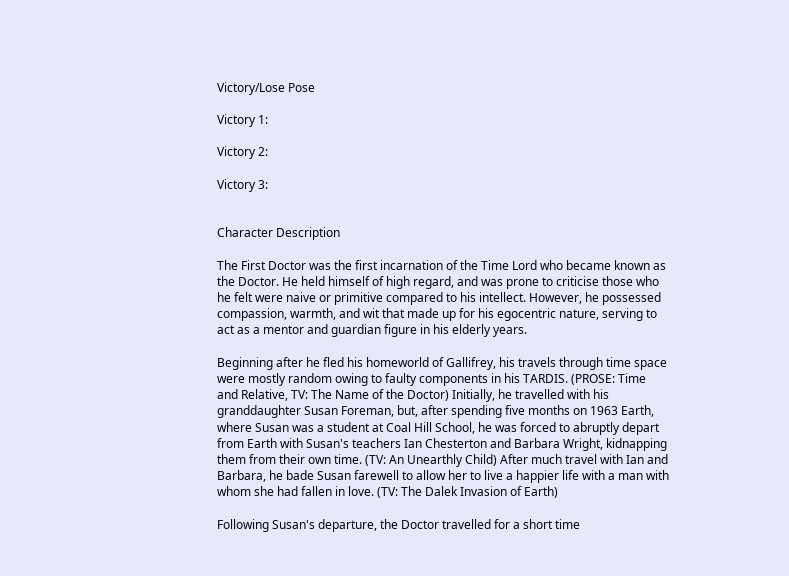Victory/Lose Pose

Victory 1:

Victory 2:

Victory 3:


Character Description

The First Doctor was the first incarnation of the Time Lord who became known as the Doctor. He held himself of high regard, and was prone to criticise those who he felt were naive or primitive compared to his intellect. However, he possessed compassion, warmth, and wit that made up for his egocentric nature, serving to act as a mentor and guardian figure in his elderly years.

Beginning after he fled his homeworld of Gallifrey, his travels through time space were mostly random owing to faulty components in his TARDIS. (PROSE: Time and Relative, TV: The Name of the Doctor) Initially, he travelled with his granddaughter Susan Foreman, but, after spending five months on 1963 Earth, where Susan was a student at Coal Hill School, he was forced to abruptly depart from Earth with Susan's teachers Ian Chesterton and Barbara Wright, kidnapping them from their own time. (TV: An Unearthly Child) After much travel with Ian and Barbara, he bade Susan farewell to allow her to live a happier life with a man with whom she had fallen in love. (TV: The Dalek Invasion of Earth)

Following Susan's departure, the Doctor travelled for a short time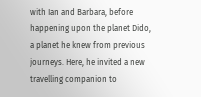with Ian and Barbara, before happening upon the planet Dido, a planet he knew from previous journeys. Here, he invited a new travelling companion to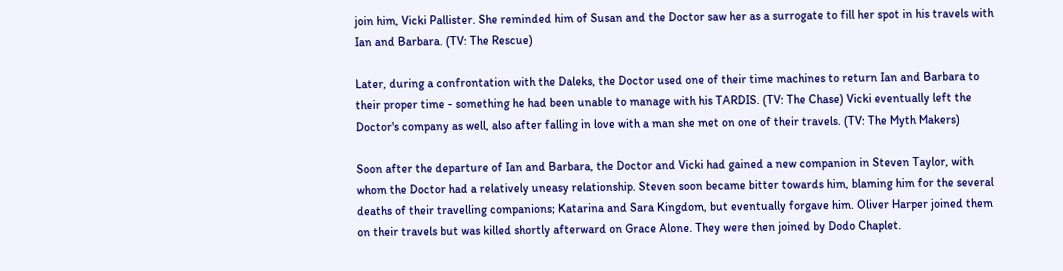join him, Vicki Pallister. She reminded him of Susan and the Doctor saw her as a surrogate to fill her spot in his travels with Ian and Barbara. (TV: The Rescue)

Later, during a confrontation with the Daleks, the Doctor used one of their time machines to return Ian and Barbara to their proper time - something he had been unable to manage with his TARDIS. (TV: The Chase) Vicki eventually left the Doctor's company as well, also after falling in love with a man she met on one of their travels. (TV: The Myth Makers)

Soon after the departure of Ian and Barbara, the Doctor and Vicki had gained a new companion in Steven Taylor, with whom the Doctor had a relatively uneasy relationship. Steven soon became bitter towards him, blaming him for the several deaths of their travelling companions; Katarina and Sara Kingdom, but eventually forgave him. Oliver Harper joined them on their travels but was killed shortly afterward on Grace Alone. They were then joined by Dodo Chaplet.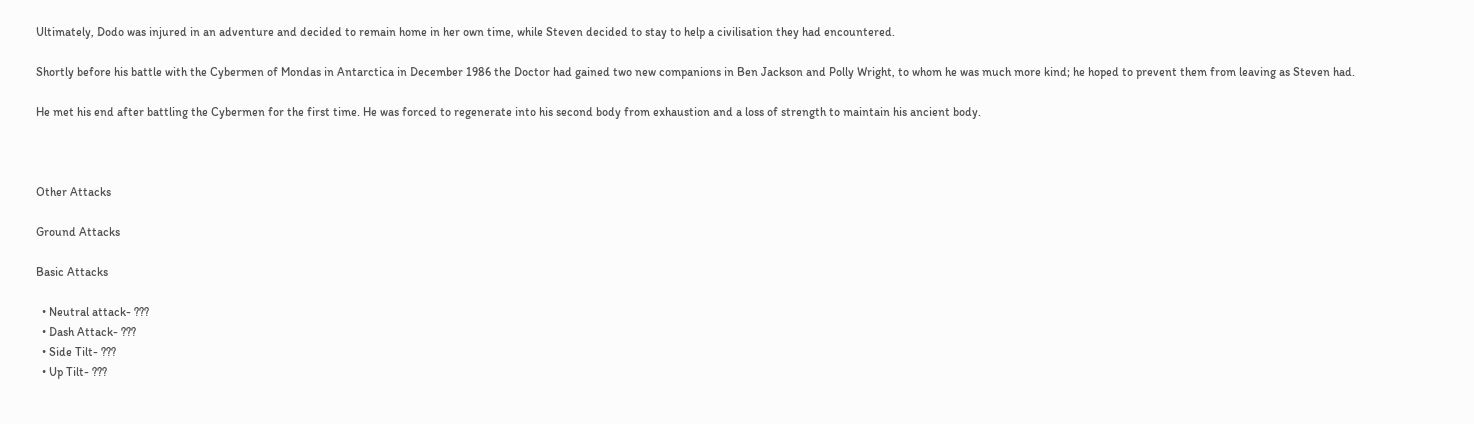Ultimately, Dodo was injured in an adventure and decided to remain home in her own time, while Steven decided to stay to help a civilisation they had encountered.

Shortly before his battle with the Cybermen of Mondas in Antarctica in December 1986 the Doctor had gained two new companions in Ben Jackson and Polly Wright, to whom he was much more kind; he hoped to prevent them from leaving as Steven had.

He met his end after battling the Cybermen for the first time. He was forced to regenerate into his second body from exhaustion and a loss of strength to maintain his ancient body.



Other Attacks

Ground Attacks

Basic Attacks

  • Neutral attack- ???
  • Dash Attack- ???
  • Side Tilt- ???
  • Up Tilt- ???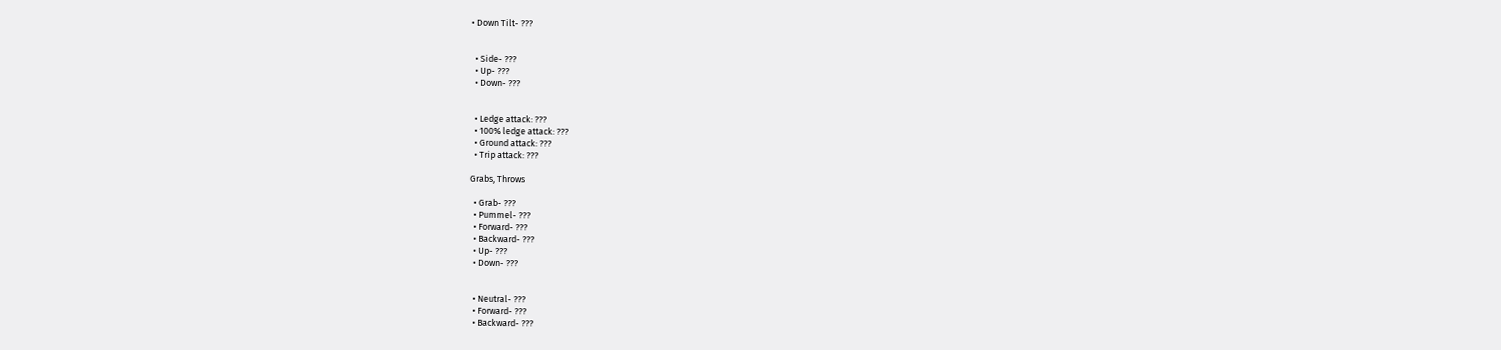• Down Tilt- ???


  • Side- ???
  • Up- ???
  • Down- ???


  • Ledge attack: ???
  • 100% ledge attack: ???
  • Ground attack: ???
  • Trip attack: ???

Grabs, Throws

  • Grab- ???
  • Pummel- ???
  • Forward- ???
  • Backward- ???
  • Up- ???
  • Down- ???


  • Neutral- ???
  • Forward- ???
  • Backward- ???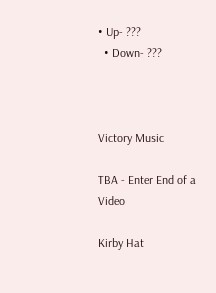• Up- ???
  • Down- ???



Victory Music

TBA - Enter End of a Video

Kirby Hat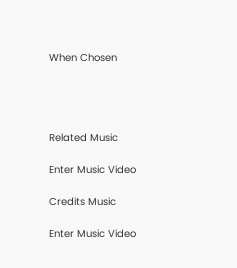When Chosen




Related Music

Enter Music Video

Credits Music

Enter Music Video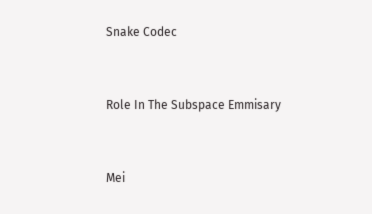Snake Codec


Role In The Subspace Emmisary


Mei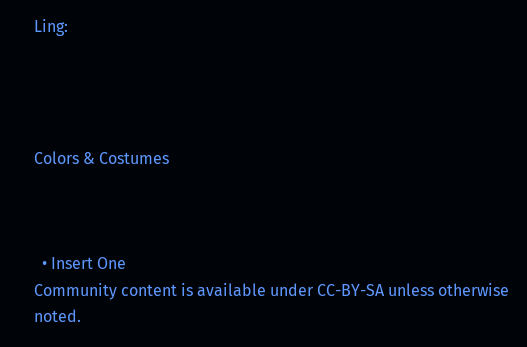Ling:




Colors & Costumes



  • Insert One
Community content is available under CC-BY-SA unless otherwise noted.